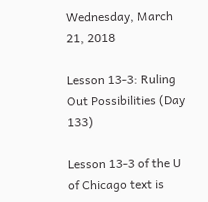Wednesday, March 21, 2018

Lesson 13-3: Ruling Out Possibilities (Day 133)

Lesson 13-3 of the U of Chicago text is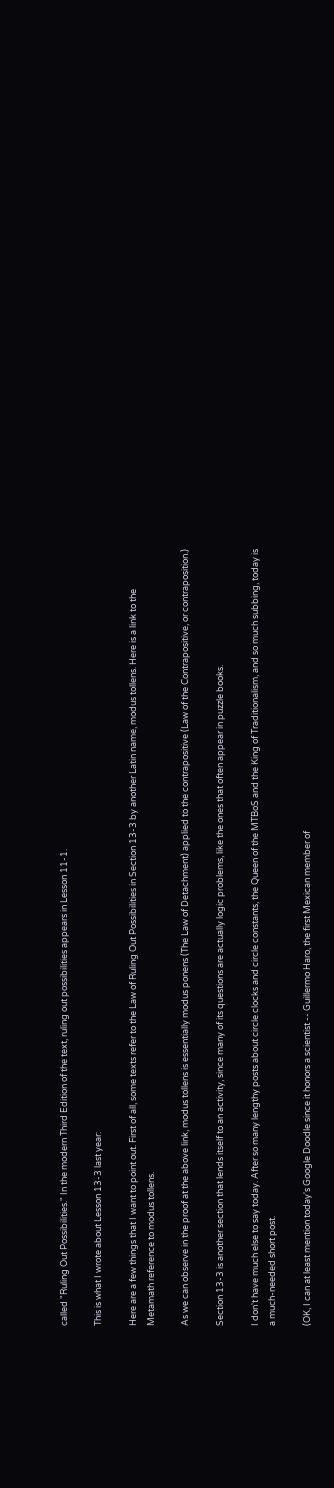called "Ruling Out Possibilities." In the modern Third Edition of the text, ruling out possibilities appears in Lesson 11-1.

This is what I wrote about Lesson 13-3 last year:

Here are a few things that I want to point out. First of all, some texts refer to the Law of Ruling Out Possibilities in Section 13-3 by another Latin name, modus tollens. Here is a link to the Metamath reference to modus tollens.

As we can observe in the proof at the above link, modus tollens is essentially modus ponens (The Law of Detachment) applied to the contrapositive (Law of the Contrapositive, or contraposition.)

Section 13-3 is another section that lends itself to an activity, since many of its questions are actually logic problems, like the ones that often appear in puzzle books.

I don't have much else to say today. After so many lengthy posts about circle clocks and circle constants, the Queen of the MTBoS and the King of Traditionalism, and so much subbing, today is a much-needed short post.

(OK, I can at least mention today's Google Doodle since it honors a scientist -- Guillermo Haro, the first Mexican member of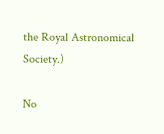the Royal Astronomical Society.)

No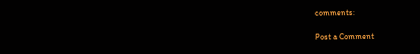comments:

Post a Comment